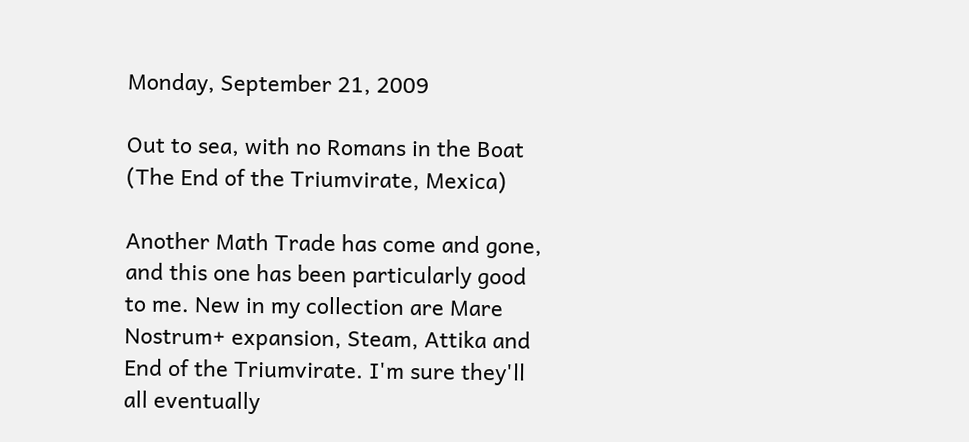Monday, September 21, 2009

Out to sea, with no Romans in the Boat (The End of the Triumvirate, Mexica)

Another Math Trade has come and gone, and this one has been particularly good to me. New in my collection are Mare Nostrum+ expansion, Steam, Attika and End of the Triumvirate. I'm sure they'll all eventually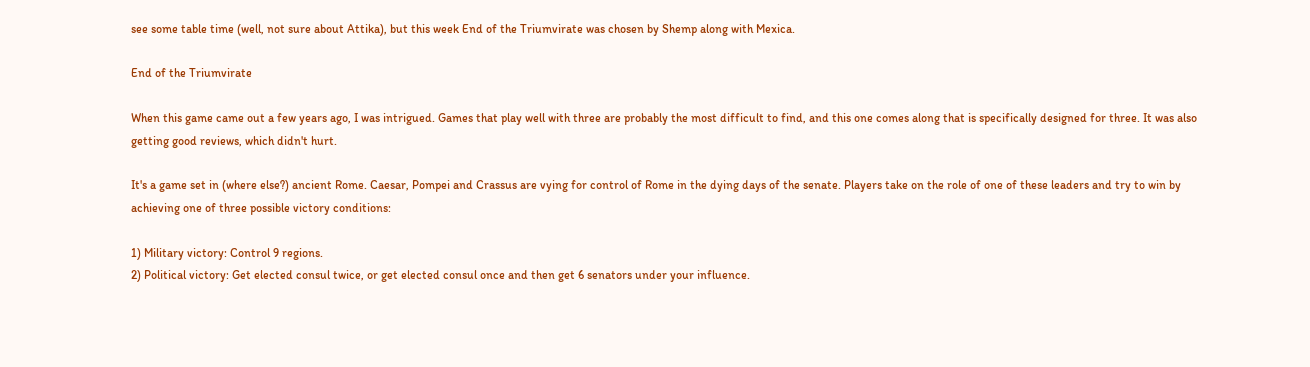see some table time (well, not sure about Attika), but this week End of the Triumvirate was chosen by Shemp along with Mexica.

End of the Triumvirate

When this game came out a few years ago, I was intrigued. Games that play well with three are probably the most difficult to find, and this one comes along that is specifically designed for three. It was also getting good reviews, which didn't hurt.

It's a game set in (where else?) ancient Rome. Caesar, Pompei and Crassus are vying for control of Rome in the dying days of the senate. Players take on the role of one of these leaders and try to win by achieving one of three possible victory conditions:

1) Military victory: Control 9 regions.
2) Political victory: Get elected consul twice, or get elected consul once and then get 6 senators under your influence.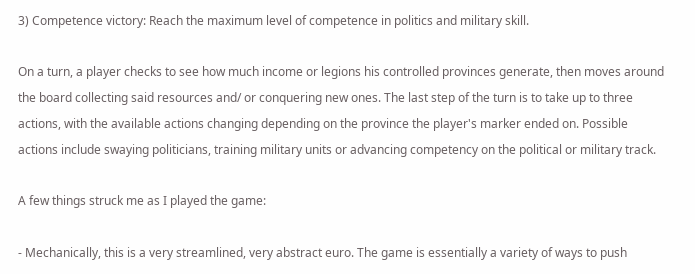3) Competence victory: Reach the maximum level of competence in politics and military skill.

On a turn, a player checks to see how much income or legions his controlled provinces generate, then moves around the board collecting said resources and/ or conquering new ones. The last step of the turn is to take up to three actions, with the available actions changing depending on the province the player's marker ended on. Possible actions include swaying politicians, training military units or advancing competency on the political or military track.

A few things struck me as I played the game:

- Mechanically, this is a very streamlined, very abstract euro. The game is essentially a variety of ways to push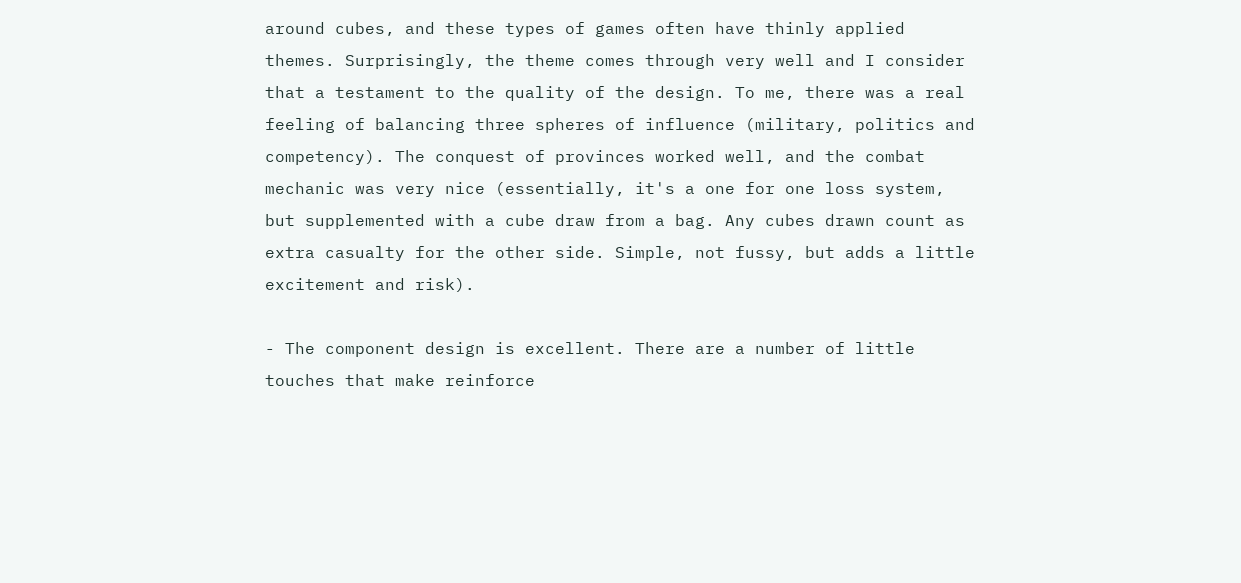around cubes, and these types of games often have thinly applied themes. Surprisingly, the theme comes through very well and I consider that a testament to the quality of the design. To me, there was a real feeling of balancing three spheres of influence (military, politics and competency). The conquest of provinces worked well, and the combat mechanic was very nice (essentially, it's a one for one loss system, but supplemented with a cube draw from a bag. Any cubes drawn count as extra casualty for the other side. Simple, not fussy, but adds a little excitement and risk).

- The component design is excellent. There are a number of little touches that make reinforce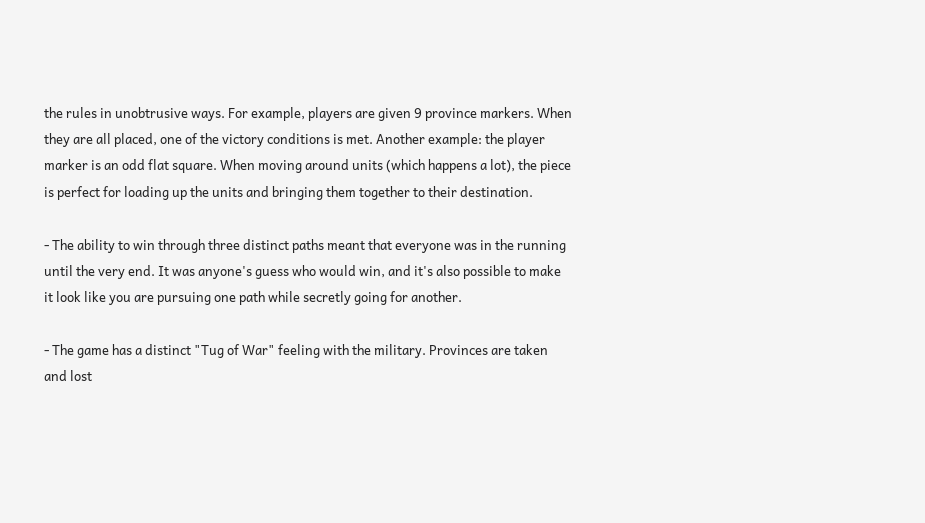the rules in unobtrusive ways. For example, players are given 9 province markers. When they are all placed, one of the victory conditions is met. Another example: the player marker is an odd flat square. When moving around units (which happens a lot), the piece is perfect for loading up the units and bringing them together to their destination.

- The ability to win through three distinct paths meant that everyone was in the running until the very end. It was anyone's guess who would win, and it's also possible to make it look like you are pursuing one path while secretly going for another.

- The game has a distinct "Tug of War" feeling with the military. Provinces are taken and lost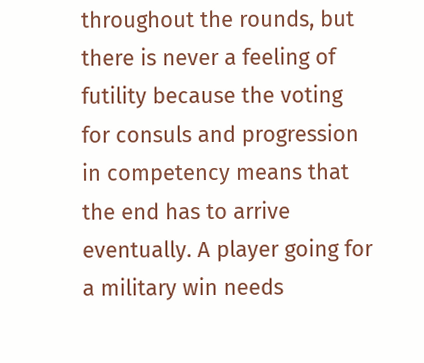throughout the rounds, but there is never a feeling of futility because the voting for consuls and progression in competency means that the end has to arrive eventually. A player going for a military win needs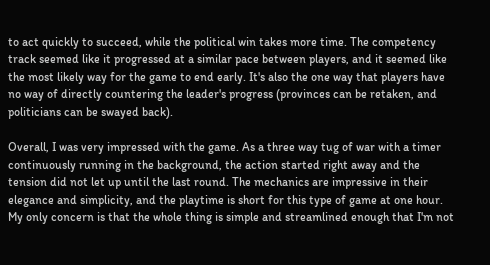to act quickly to succeed, while the political win takes more time. The competency track seemed like it progressed at a similar pace between players, and it seemed like the most likely way for the game to end early. It's also the one way that players have no way of directly countering the leader's progress (provinces can be retaken, and politicians can be swayed back).

Overall, I was very impressed with the game. As a three way tug of war with a timer continuously running in the background, the action started right away and the tension did not let up until the last round. The mechanics are impressive in their elegance and simplicity, and the playtime is short for this type of game at one hour. My only concern is that the whole thing is simple and streamlined enough that I'm not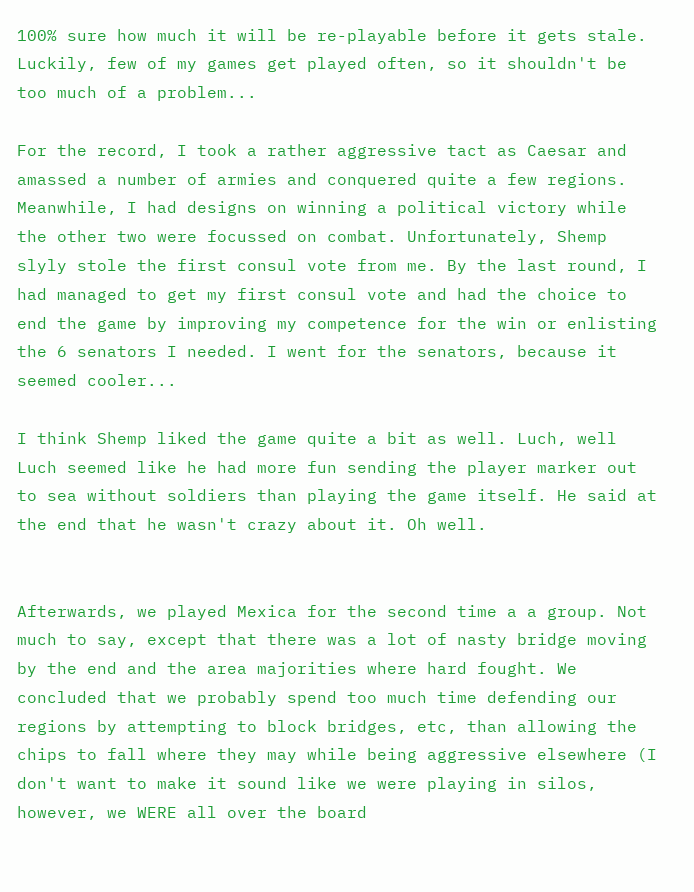100% sure how much it will be re-playable before it gets stale. Luckily, few of my games get played often, so it shouldn't be too much of a problem...

For the record, I took a rather aggressive tact as Caesar and amassed a number of armies and conquered quite a few regions. Meanwhile, I had designs on winning a political victory while the other two were focussed on combat. Unfortunately, Shemp slyly stole the first consul vote from me. By the last round, I had managed to get my first consul vote and had the choice to end the game by improving my competence for the win or enlisting the 6 senators I needed. I went for the senators, because it seemed cooler...

I think Shemp liked the game quite a bit as well. Luch, well Luch seemed like he had more fun sending the player marker out to sea without soldiers than playing the game itself. He said at the end that he wasn't crazy about it. Oh well.


Afterwards, we played Mexica for the second time a a group. Not much to say, except that there was a lot of nasty bridge moving by the end and the area majorities where hard fought. We concluded that we probably spend too much time defending our regions by attempting to block bridges, etc, than allowing the chips to fall where they may while being aggressive elsewhere (I don't want to make it sound like we were playing in silos, however, we WERE all over the board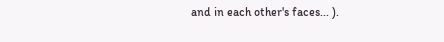and in each other's faces... ).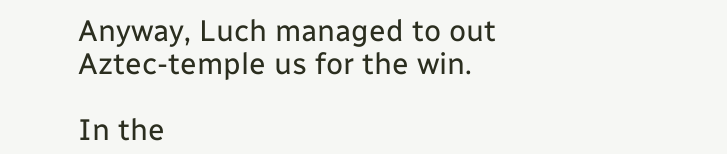Anyway, Luch managed to out Aztec-temple us for the win.

In the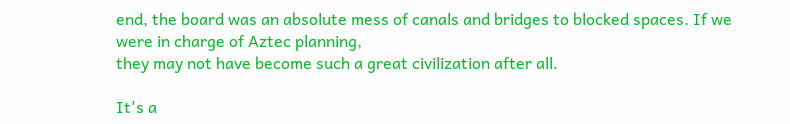end, the board was an absolute mess of canals and bridges to blocked spaces. If we were in charge of Aztec planning,
they may not have become such a great civilization after all.

It's a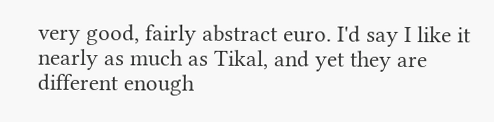very good, fairly abstract euro. I'd say I like it nearly as much as Tikal, and yet they are different enough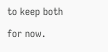to keep both for now.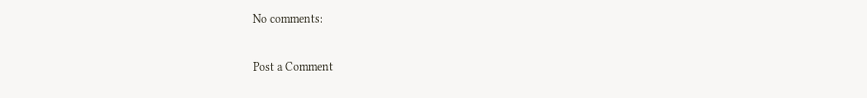No comments:

Post a Comment